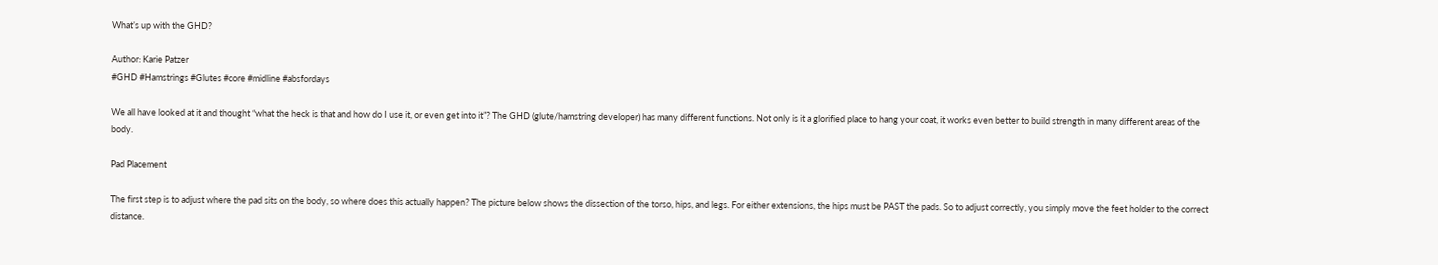What’s up with the GHD?

Author: Karie Patzer
#GHD #Hamstrings #Glutes #core #midline #absfordays

We all have looked at it and thought “what the heck is that and how do I use it, or even get into it”? The GHD (glute/hamstring developer) has many different functions. Not only is it a glorified place to hang your coat, it works even better to build strength in many different areas of the body.

Pad Placement

The first step is to adjust where the pad sits on the body, so where does this actually happen? The picture below shows the dissection of the torso, hips, and legs. For either extensions, the hips must be PAST the pads. So to adjust correctly, you simply move the feet holder to the correct distance.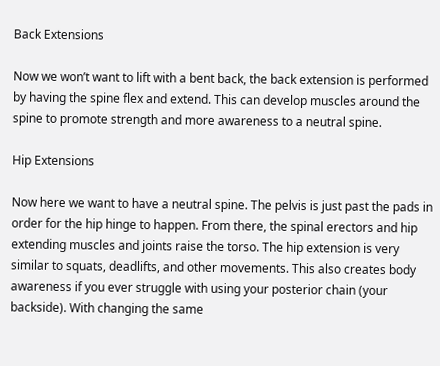Back Extensions

Now we won’t want to lift with a bent back, the back extension is performed by having the spine flex and extend. This can develop muscles around the spine to promote strength and more awareness to a neutral spine.

Hip Extensions

Now here we want to have a neutral spine. The pelvis is just past the pads in order for the hip hinge to happen. From there, the spinal erectors and hip extending muscles and joints raise the torso. The hip extension is very similar to squats, deadlifts, and other movements. This also creates body awareness if you ever struggle with using your posterior chain (your backside). With changing the same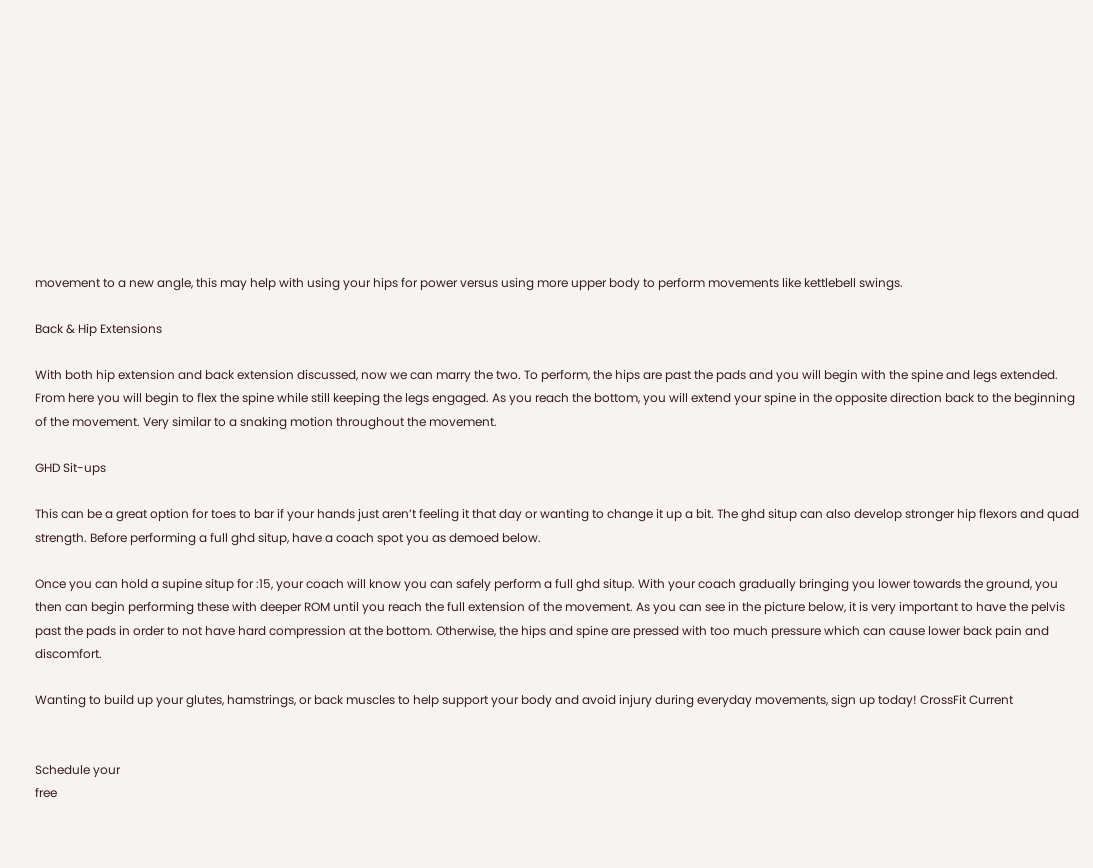movement to a new angle, this may help with using your hips for power versus using more upper body to perform movements like kettlebell swings.

Back & Hip Extensions

With both hip extension and back extension discussed, now we can marry the two. To perform, the hips are past the pads and you will begin with the spine and legs extended. From here you will begin to flex the spine while still keeping the legs engaged. As you reach the bottom, you will extend your spine in the opposite direction back to the beginning of the movement. Very similar to a snaking motion throughout the movement.

GHD Sit-ups

This can be a great option for toes to bar if your hands just aren’t feeling it that day or wanting to change it up a bit. The ghd situp can also develop stronger hip flexors and quad strength. Before performing a full ghd situp, have a coach spot you as demoed below.

Once you can hold a supine situp for :15, your coach will know you can safely perform a full ghd situp. With your coach gradually bringing you lower towards the ground, you then can begin performing these with deeper ROM until you reach the full extension of the movement. As you can see in the picture below, it is very important to have the pelvis past the pads in order to not have hard compression at the bottom. Otherwise, the hips and spine are pressed with too much pressure which can cause lower back pain and discomfort.

Wanting to build up your glutes, hamstrings, or back muscles to help support your body and avoid injury during everyday movements, sign up today! CrossFit Current


Schedule your
free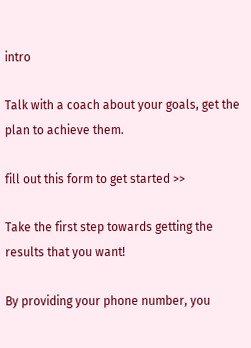intro

Talk with a coach about your goals, get the plan to achieve them.

fill out this form to get started >>

Take the first step towards getting the results that you want!

By providing your phone number, you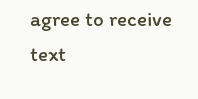agree to receive text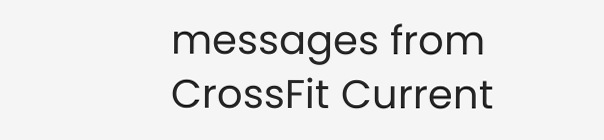messages from CrossFit Current